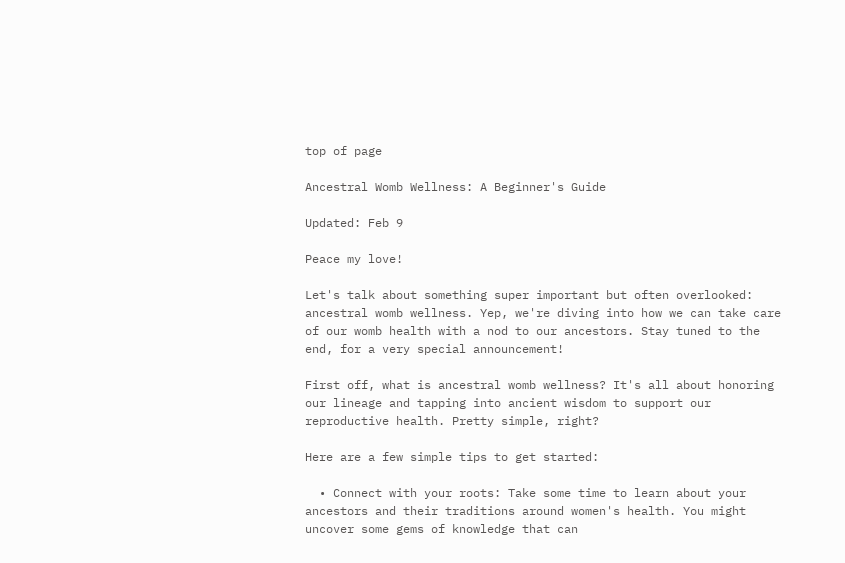top of page

Ancestral Womb Wellness: A Beginner's Guide

Updated: Feb 9

Peace my love!

Let's talk about something super important but often overlooked: ancestral womb wellness. Yep, we're diving into how we can take care of our womb health with a nod to our ancestors. Stay tuned to the end, for a very special announcement!

First off, what is ancestral womb wellness? It's all about honoring our lineage and tapping into ancient wisdom to support our reproductive health. Pretty simple, right?

Here are a few simple tips to get started:

  • Connect with your roots: Take some time to learn about your ancestors and their traditions around women's health. You might uncover some gems of knowledge that can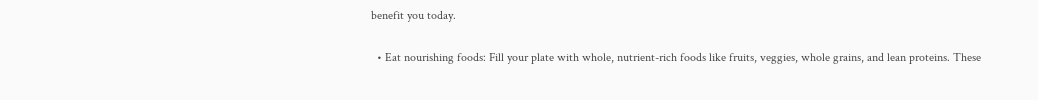benefit you today.

  • Eat nourishing foods: Fill your plate with whole, nutrient-rich foods like fruits, veggies, whole grains, and lean proteins. These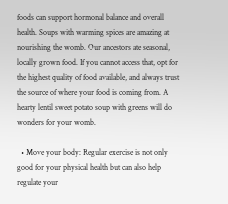foods can support hormonal balance and overall health. Soups with warming spices are amazing at nourishing the womb. Our ancestors ate seasonal, locally grown food. If you cannot access that, opt for the highest quality of food available, and always trust the source of where your food is coming from. A hearty lentil sweet potato soup with greens will do wonders for your womb.

  • Move your body: Regular exercise is not only good for your physical health but can also help regulate your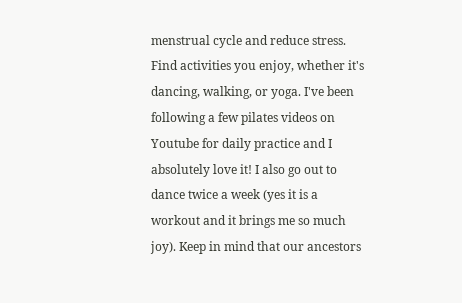menstrual cycle and reduce stress. Find activities you enjoy, whether it's dancing, walking, or yoga. I've been following a few pilates videos on Youtube for daily practice and I absolutely love it! I also go out to dance twice a week (yes it is a workout and it brings me so much joy). Keep in mind that our ancestors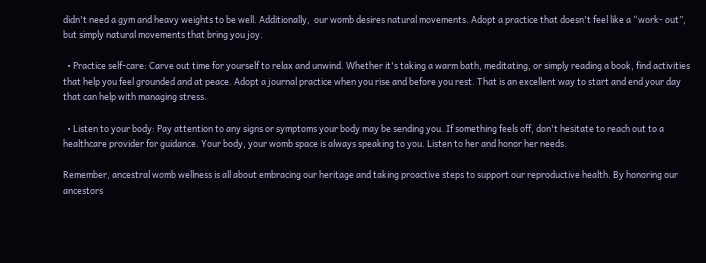didn't need a gym and heavy weights to be well. Additionally,  our womb desires natural movements. Adopt a practice that doesn't feel like a “work- out”, but simply natural movements that bring you joy.

  • Practice self-care: Carve out time for yourself to relax and unwind. Whether it's taking a warm bath, meditating, or simply reading a book, find activities that help you feel grounded and at peace. Adopt a journal practice when you rise and before you rest. That is an excellent way to start and end your day that can help with managing stress.

  • Listen to your body: Pay attention to any signs or symptoms your body may be sending you. If something feels off, don't hesitate to reach out to a healthcare provider for guidance. Your body, your womb space is always speaking to you. Listen to her and honor her needs.

Remember, ancestral womb wellness is all about embracing our heritage and taking proactive steps to support our reproductive health. By honoring our ancestors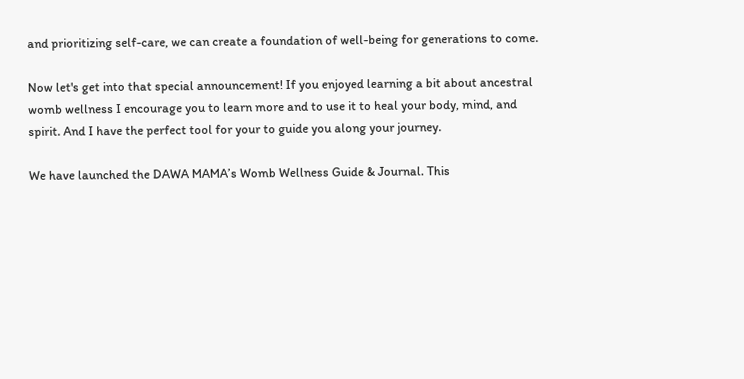and prioritizing self-care, we can create a foundation of well-being for generations to come.

Now let's get into that special announcement! If you enjoyed learning a bit about ancestral womb wellness I encourage you to learn more and to use it to heal your body, mind, and spirit. And I have the perfect tool for your to guide you along your journey.

We have launched the DAWA MAMA’s Womb Wellness Guide & Journal. This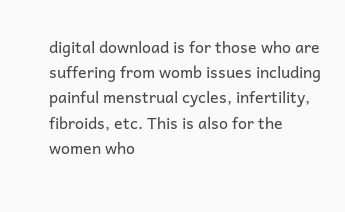digital download is for those who are suffering from womb issues including painful menstrual cycles, infertility, fibroids, etc. This is also for the women who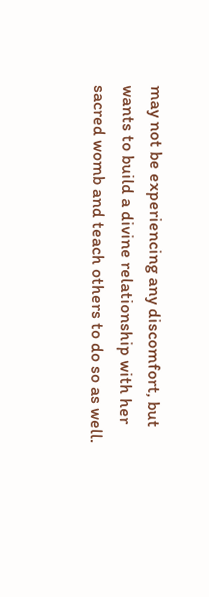may not be experiencing any discomfort, but wants to build a divine relationship with her sacred womb and teach others to do so as well.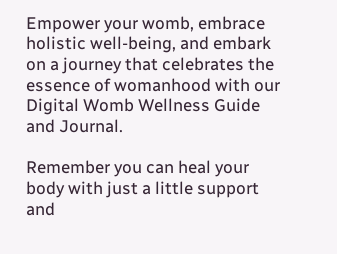Empower your womb, embrace holistic well-being, and embark on a journey that celebrates the essence of womanhood with our Digital Womb Wellness Guide and Journal.

Remember you can heal your body with just a little support and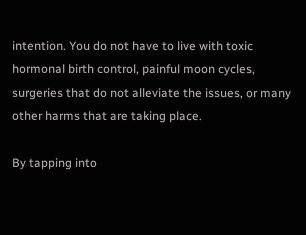intention. You do not have to live with toxic hormonal birth control, painful moon cycles, surgeries that do not alleviate the issues, or many other harms that are taking place.

By tapping into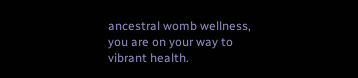ancestral womb wellness, you are on your way to vibrant health.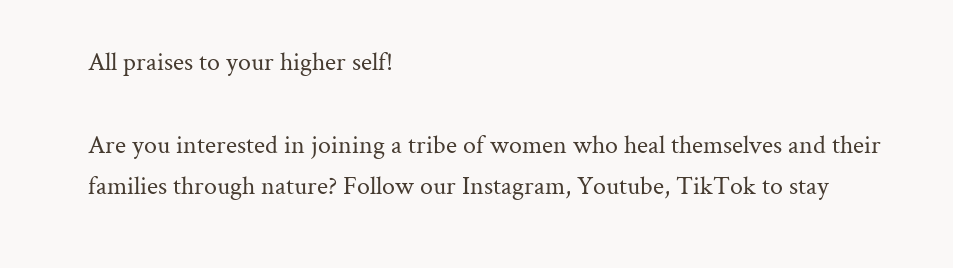All praises to your higher self!

Are you interested in joining a tribe of women who heal themselves and their families through nature? Follow our Instagram, Youtube, TikTok to stay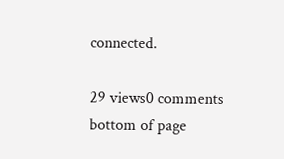connected.

29 views0 comments
bottom of page